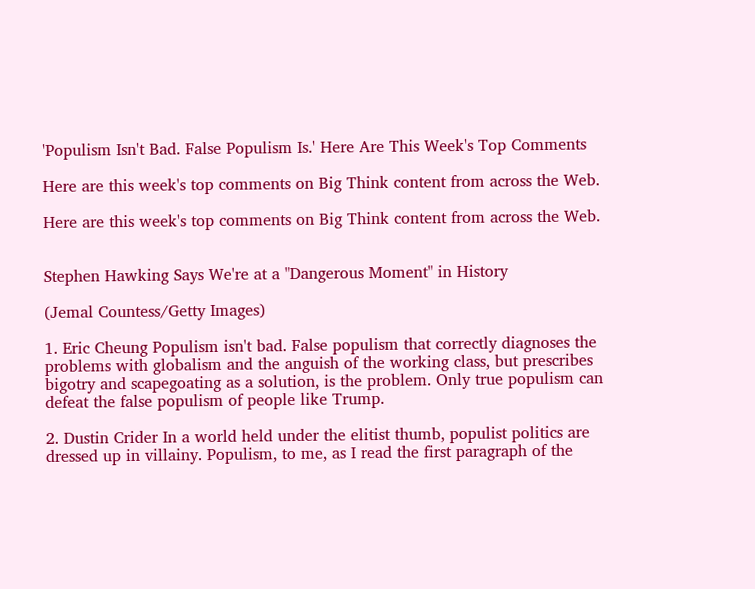'Populism Isn't Bad. False Populism Is.' Here Are This Week's Top Comments

Here are this week's top comments on Big Think content from across the Web.

Here are this week's top comments on Big Think content from across the Web.


Stephen Hawking Says We're at a "Dangerous Moment" in History

(Jemal Countess/Getty Images)

1. Eric Cheung Populism isn't bad. False populism that correctly diagnoses the problems with globalism and the anguish of the working class, but prescribes bigotry and scapegoating as a solution, is the problem. Only true populism can defeat the false populism of people like Trump.

2. Dustin Crider In a world held under the elitist thumb, populist politics are dressed up in villainy. Populism, to me, as I read the first paragraph of the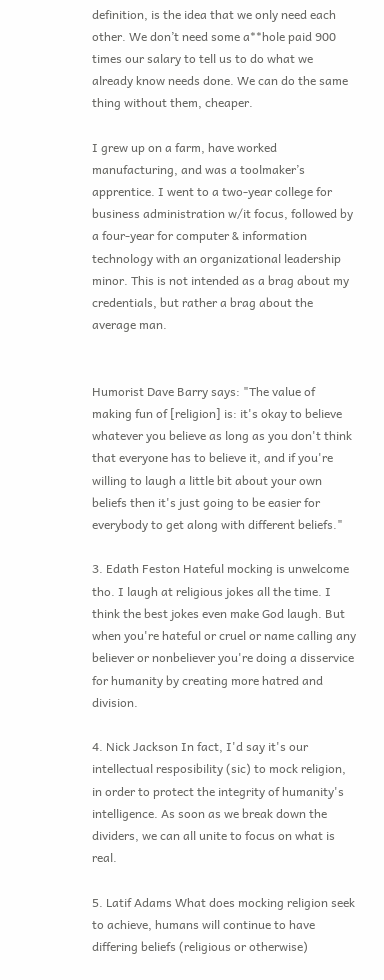definition, is the idea that we only need each other. We don’t need some a**hole paid 900 times our salary to tell us to do what we already know needs done. We can do the same thing without them, cheaper.

I grew up on a farm, have worked manufacturing, and was a toolmaker’s apprentice. I went to a two-year college for business administration w/it focus, followed by a four-year for computer & information technology with an organizational leadership minor. This is not intended as a brag about my credentials, but rather a brag about the average man.


Humorist Dave Barry says: "The value of making fun of [religion] is: it's okay to believe whatever you believe as long as you don't think that everyone has to believe it, and if you're willing to laugh a little bit about your own beliefs then it's just going to be easier for everybody to get along with different beliefs."

3. Edath Feston Hateful mocking is unwelcome tho. I laugh at religious jokes all the time. I think the best jokes even make God laugh. But when you're hateful or cruel or name calling any believer or nonbeliever you're doing a disservice for humanity by creating more hatred and division.

4. Nick Jackson In fact, I'd say it's our intellectual resposibility (sic) to mock religion, in order to protect the integrity of humanity's intelligence. As soon as we break down the dividers, we can all unite to focus on what is real.

5. Latif Adams What does mocking religion seek to achieve, humans will continue to have differing beliefs (religious or otherwise)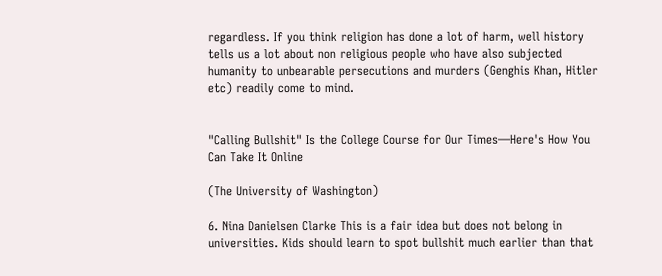regardless. If you think religion has done a lot of harm, well history tells us a lot about non religious people who have also subjected humanity to unbearable persecutions and murders (Genghis Khan, Hitler etc) readily come to mind.


"Calling Bullshit" Is the College Course for Our Times—Here's How You Can Take It Online

(The University of Washington)

6. Nina Danielsen Clarke This is a fair idea but does not belong in universities. Kids should learn to spot bullshit much earlier than that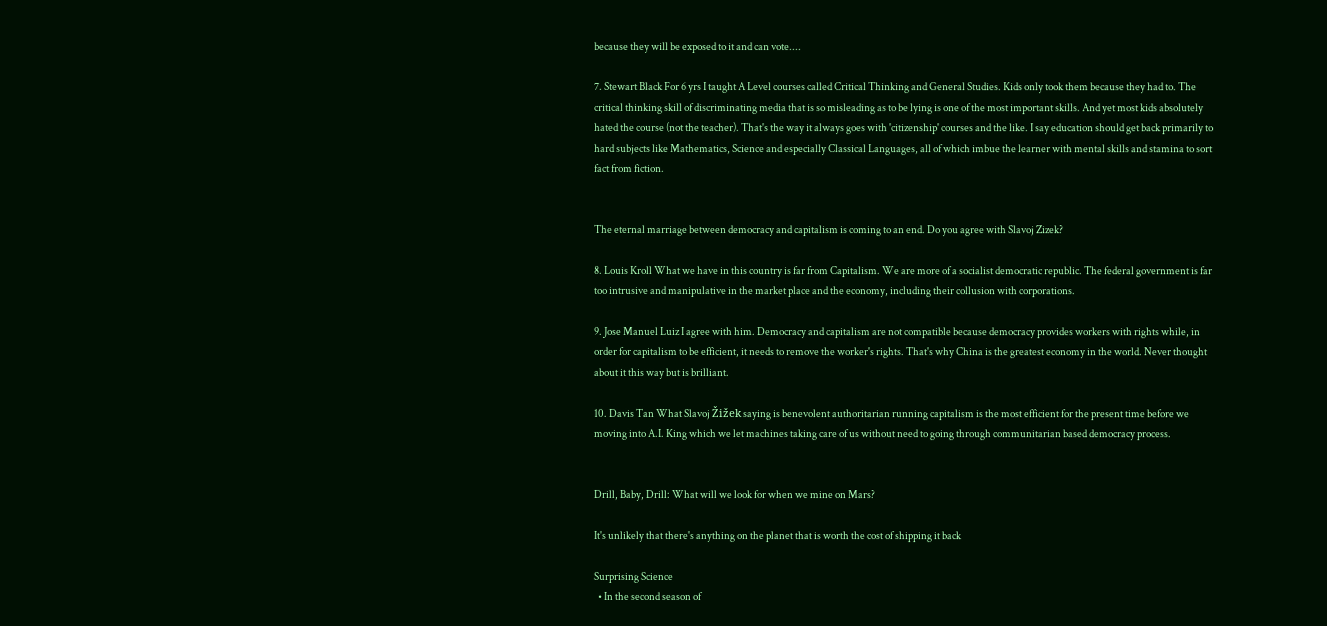because they will be exposed to it and can vote....

7. Stewart Black For 6 yrs I taught A Level courses called Critical Thinking and General Studies. Kids only took them because they had to. The critical thinking skill of discriminating media that is so misleading as to be lying is one of the most important skills. And yet most kids absolutely hated the course (not the teacher). That's the way it always goes with 'citizenship' courses and the like. I say education should get back primarily to hard subjects like Mathematics, Science and especially Classical Languages, all of which imbue the learner with mental skills and stamina to sort fact from fiction.


The eternal marriage between democracy and capitalism is coming to an end. Do you agree with Slavoj Zizek?

8. Louis Kroll What we have in this country is far from Capitalism. We are more of a socialist democratic republic. The federal government is far too intrusive and manipulative in the market place and the economy, including their collusion with corporations.

9. Jose Manuel Luiz I agree with him. Democracy and capitalism are not compatible because democracy provides workers with rights while, in order for capitalism to be efficient, it needs to remove the worker's rights. That's why China is the greatest economy in the world. Never thought about it this way but is brilliant.

10. Davis Tan What Slavoj Žižek saying is benevolent authoritarian running capitalism is the most efficient for the present time before we moving into A.I. King which we let machines taking care of us without need to going through communitarian based democracy process.


Drill, Baby, Drill: What will we look for when we mine on Mars?

It's unlikely that there's anything on the planet that is worth the cost of shipping it back

Surprising Science
  • In the second season of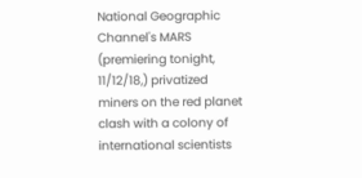National Geographic Channel's MARS (premiering tonight, 11/12/18,) privatized miners on the red planet clash with a colony of international scientists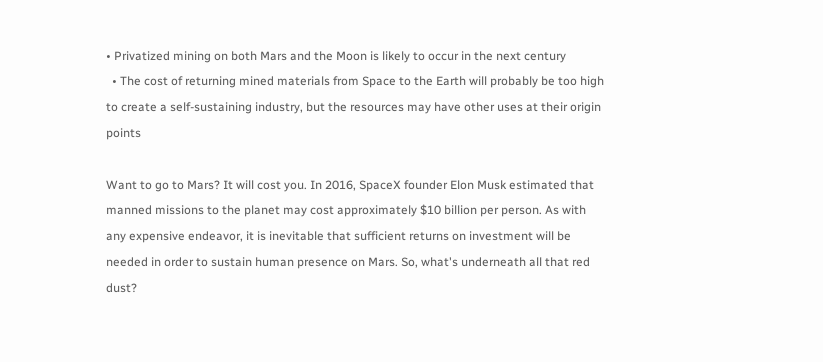• Privatized mining on both Mars and the Moon is likely to occur in the next century
  • The cost of returning mined materials from Space to the Earth will probably be too high to create a self-sustaining industry, but the resources may have other uses at their origin points

Want to go to Mars? It will cost you. In 2016, SpaceX founder Elon Musk estimated that manned missions to the planet may cost approximately $10 billion per person. As with any expensive endeavor, it is inevitable that sufficient returns on investment will be needed in order to sustain human presence on Mars. So, what's underneath all that red dust?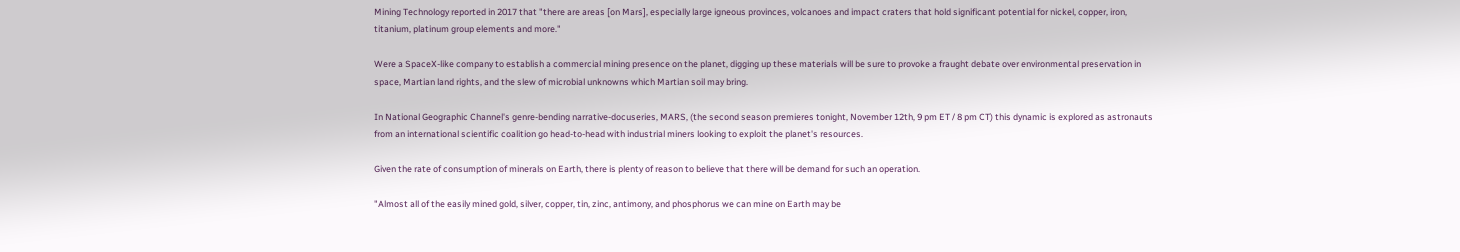Mining Technology reported in 2017 that "there are areas [on Mars], especially large igneous provinces, volcanoes and impact craters that hold significant potential for nickel, copper, iron, titanium, platinum group elements and more."

Were a SpaceX-like company to establish a commercial mining presence on the planet, digging up these materials will be sure to provoke a fraught debate over environmental preservation in space, Martian land rights, and the slew of microbial unknowns which Martian soil may bring.

In National Geographic Channel's genre-bending narrative-docuseries, MARS, (the second season premieres tonight, November 12th, 9 pm ET / 8 pm CT) this dynamic is explored as astronauts from an international scientific coalition go head-to-head with industrial miners looking to exploit the planet's resources.

Given the rate of consumption of minerals on Earth, there is plenty of reason to believe that there will be demand for such an operation.

"Almost all of the easily mined gold, silver, copper, tin, zinc, antimony, and phosphorus we can mine on Earth may be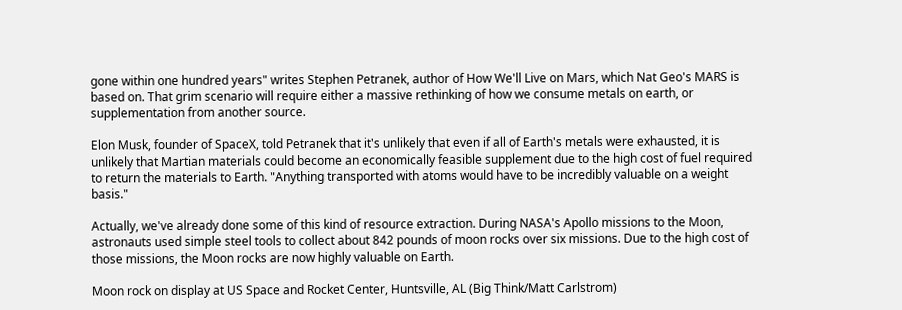gone within one hundred years" writes Stephen Petranek, author of How We'll Live on Mars, which Nat Geo's MARS is based on. That grim scenario will require either a massive rethinking of how we consume metals on earth, or supplementation from another source.

Elon Musk, founder of SpaceX, told Petranek that it's unlikely that even if all of Earth's metals were exhausted, it is unlikely that Martian materials could become an economically feasible supplement due to the high cost of fuel required to return the materials to Earth. "Anything transported with atoms would have to be incredibly valuable on a weight basis."

Actually, we've already done some of this kind of resource extraction. During NASA's Apollo missions to the Moon, astronauts used simple steel tools to collect about 842 pounds of moon rocks over six missions. Due to the high cost of those missions, the Moon rocks are now highly valuable on Earth.

Moon rock on display at US Space and Rocket Center, Huntsville, AL (Big Think/Matt Carlstrom)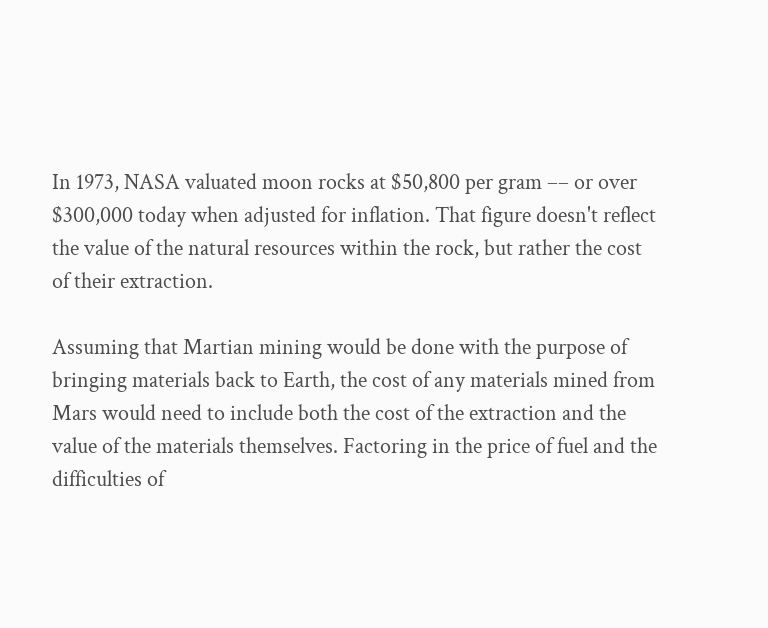In 1973, NASA valuated moon rocks at $50,800 per gram –– or over $300,000 today when adjusted for inflation. That figure doesn't reflect the value of the natural resources within the rock, but rather the cost of their extraction.

Assuming that Martian mining would be done with the purpose of bringing materials back to Earth, the cost of any materials mined from Mars would need to include both the cost of the extraction and the value of the materials themselves. Factoring in the price of fuel and the difficulties of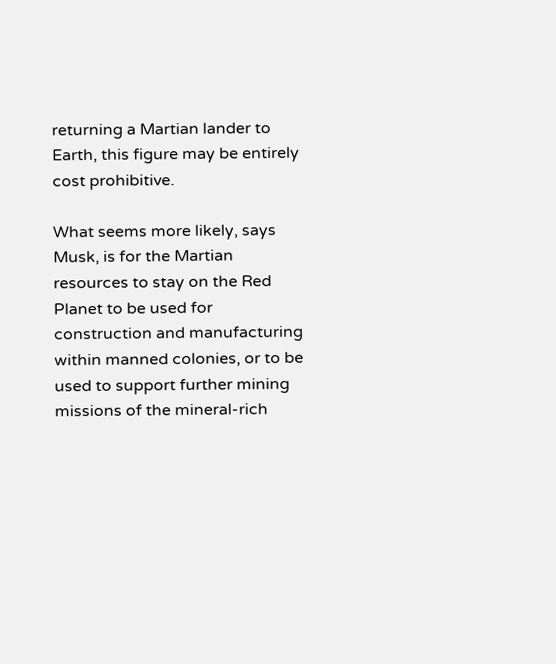returning a Martian lander to Earth, this figure may be entirely cost prohibitive.

What seems more likely, says Musk, is for the Martian resources to stay on the Red Planet to be used for construction and manufacturing within manned colonies, or to be used to support further mining missions of the mineral-rich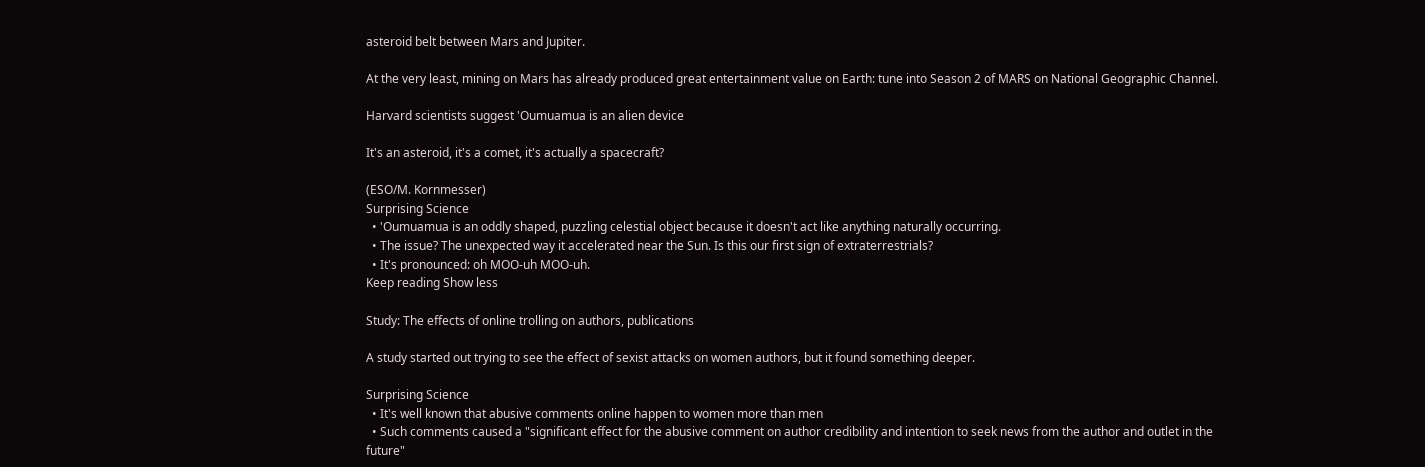asteroid belt between Mars and Jupiter.

At the very least, mining on Mars has already produced great entertainment value on Earth: tune into Season 2 of MARS on National Geographic Channel.

Harvard scientists suggest 'Oumuamua is an alien device

It's an asteroid, it's a comet, it's actually a spacecraft?

(ESO/M. Kornmesser)
Surprising Science
  • 'Oumuamua is an oddly shaped, puzzling celestial object because it doesn't act like anything naturally occurring.
  • The issue? The unexpected way it accelerated near the Sun. Is this our first sign of extraterrestrials?
  • It's pronounced: oh MOO-uh MOO-uh.
Keep reading Show less

Study: The effects of online trolling on authors, publications

A study started out trying to see the effect of sexist attacks on women authors, but it found something deeper.

Surprising Science
  • It's well known that abusive comments online happen to women more than men
  • Such comments caused a "significant effect for the abusive comment on author credibility and intention to seek news from the author and outlet in the future"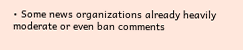• Some news organizations already heavily moderate or even ban comments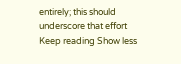entirely; this should underscore that effort
Keep reading Show less